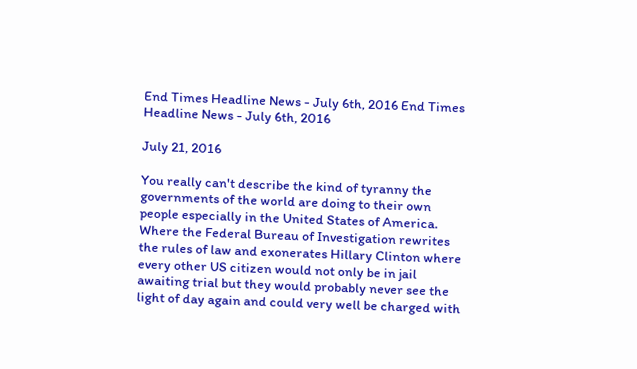End Times Headline News - July 6th, 2016 End Times Headline News - July 6th, 2016

July 21, 2016

You really can't describe the kind of tyranny the governments of the world are doing to their own people especially in the United States of America. Where the Federal Bureau of Investigation rewrites the rules of law and exonerates Hillary Clinton where every other US citizen would not only be in jail awaiting trial but they would probably never see the light of day again and could very well be charged with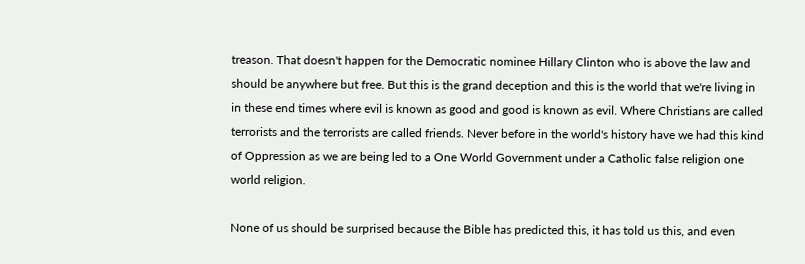treason. That doesn't happen for the Democratic nominee Hillary Clinton who is above the law and should be anywhere but free. But this is the grand deception and this is the world that we're living in in these end times where evil is known as good and good is known as evil. Where Christians are called terrorists and the terrorists are called friends. Never before in the world's history have we had this kind of Oppression as we are being led to a One World Government under a Catholic false religion one world religion.

None of us should be surprised because the Bible has predicted this, it has told us this, and even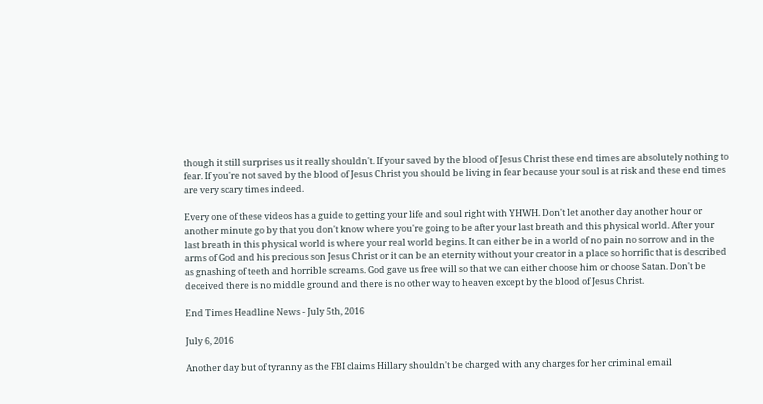though it still surprises us it really shouldn't. If your saved by the blood of Jesus Christ these end times are absolutely nothing to fear. If you're not saved by the blood of Jesus Christ you should be living in fear because your soul is at risk and these end times are very scary times indeed.

Every one of these videos has a guide to getting your life and soul right with YHWH. Don't let another day another hour or another minute go by that you don't know where you're going to be after your last breath and this physical world. After your last breath in this physical world is where your real world begins. It can either be in a world of no pain no sorrow and in the arms of God and his precious son Jesus Christ or it can be an eternity without your creator in a place so horrific that is described as gnashing of teeth and horrible screams. God gave us free will so that we can either choose him or choose Satan. Don't be deceived there is no middle ground and there is no other way to heaven except by the blood of Jesus Christ.

End Times Headline News - July 5th, 2016

July 6, 2016

Another day but of tyranny as the FBI claims Hillary shouldn't be charged with any charges for her criminal email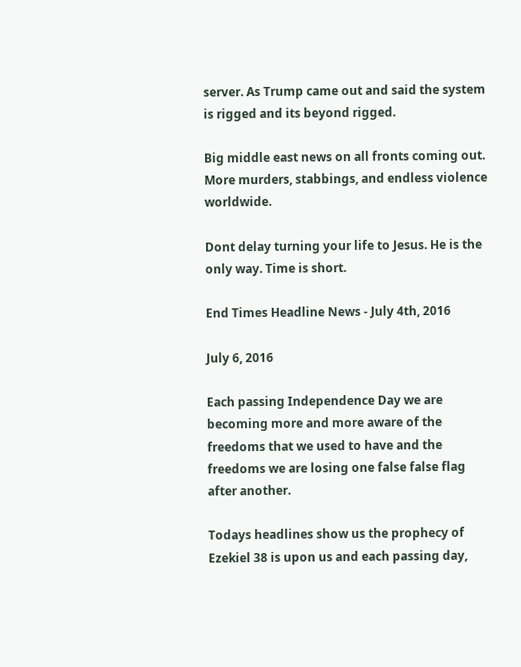server. As Trump came out and said the system is rigged and its beyond rigged.

Big middle east news on all fronts coming out. More murders, stabbings, and endless violence worldwide.

Dont delay turning your life to Jesus. He is the only way. Time is short.

End Times Headline News - July 4th, 2016

July 6, 2016

Each passing Independence Day we are becoming more and more aware of the freedoms that we used to have and the freedoms we are losing one false false flag after another.

Todays headlines show us the prophecy of Ezekiel 38 is upon us and each passing day,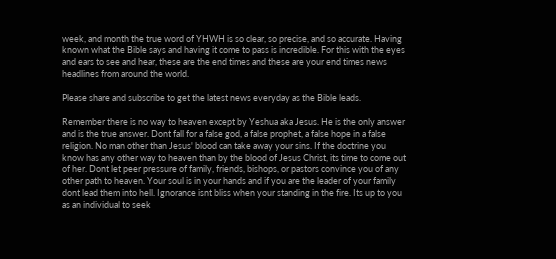week, and month the true word of YHWH is so clear, so precise, and so accurate. Having known what the Bible says and having it come to pass is incredible. For this with the eyes and ears to see and hear, these are the end times and these are your end times news headlines from around the world.

Please share and subscribe to get the latest news everyday as the Bible leads.

Remember there is no way to heaven except by Yeshua aka Jesus. He is the only answer and is the true answer. Dont fall for a false god, a false prophet, a false hope in a false religion. No man other than Jesus' blood can take away your sins. If the doctrine you know has any other way to heaven than by the blood of Jesus Christ, its time to come out of her. Dont let peer pressure of family, friends, bishops, or pastors convince you of any other path to heaven. Your soul is in your hands and if you are the leader of your family dont lead them into hell. Ignorance isnt bliss when your standing in the fire. Its up to you as an individual to seek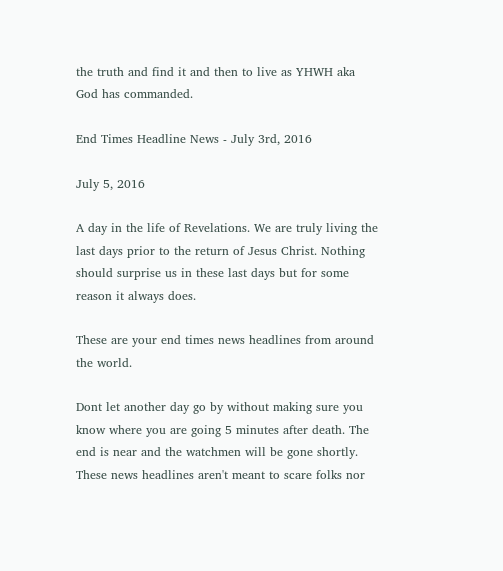the truth and find it and then to live as YHWH aka God has commanded.

End Times Headline News - July 3rd, 2016

July 5, 2016

A day in the life of Revelations. We are truly living the last days prior to the return of Jesus Christ. Nothing should surprise us in these last days but for some reason it always does.

These are your end times news headlines from around the world.

Dont let another day go by without making sure you know where you are going 5 minutes after death. The end is near and the watchmen will be gone shortly. These news headlines aren't meant to scare folks nor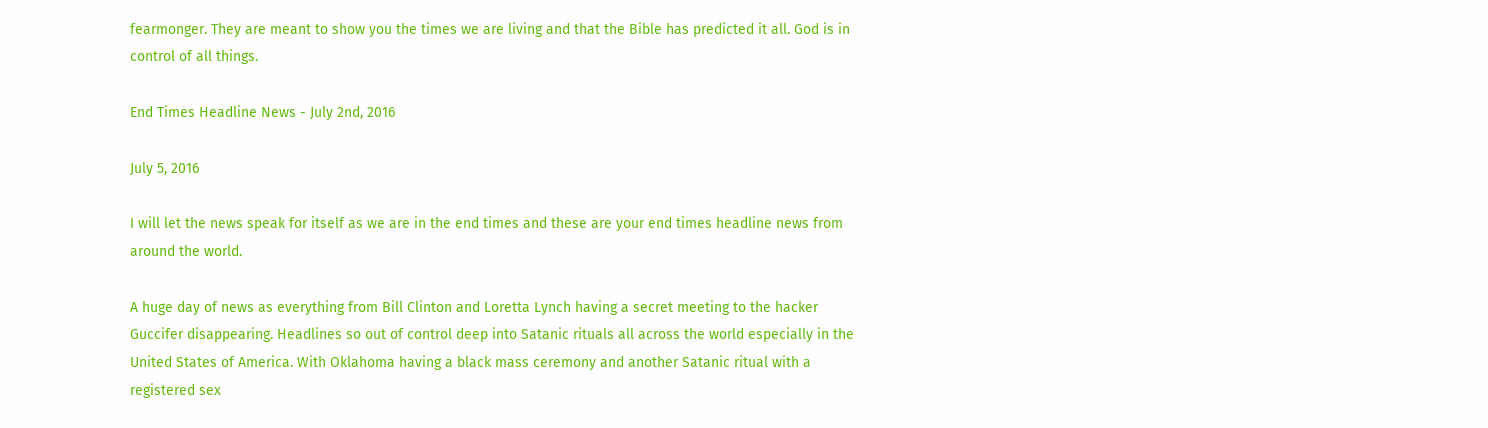fearmonger. They are meant to show you the times we are living and that the Bible has predicted it all. God is in control of all things.

End Times Headline News - July 2nd, 2016

July 5, 2016

I will let the news speak for itself as we are in the end times and these are your end times headline news from around the world.

A huge day of news as everything from Bill Clinton and Loretta Lynch having a secret meeting to the hacker Guccifer disappearing. Headlines so out of control deep into Satanic rituals all across the world especially in the United States of America. With Oklahoma having a black mass ceremony and another Satanic ritual with a registered sex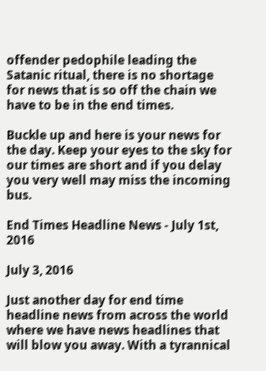offender pedophile leading the Satanic ritual, there is no shortage for news that is so off the chain we have to be in the end times.

Buckle up and here is your news for the day. Keep your eyes to the sky for our times are short and if you delay you very well may miss the incoming bus.

End Times Headline News - July 1st, 2016

July 3, 2016

Just another day for end time headline news from across the world where we have news headlines that will blow you away. With a tyrannical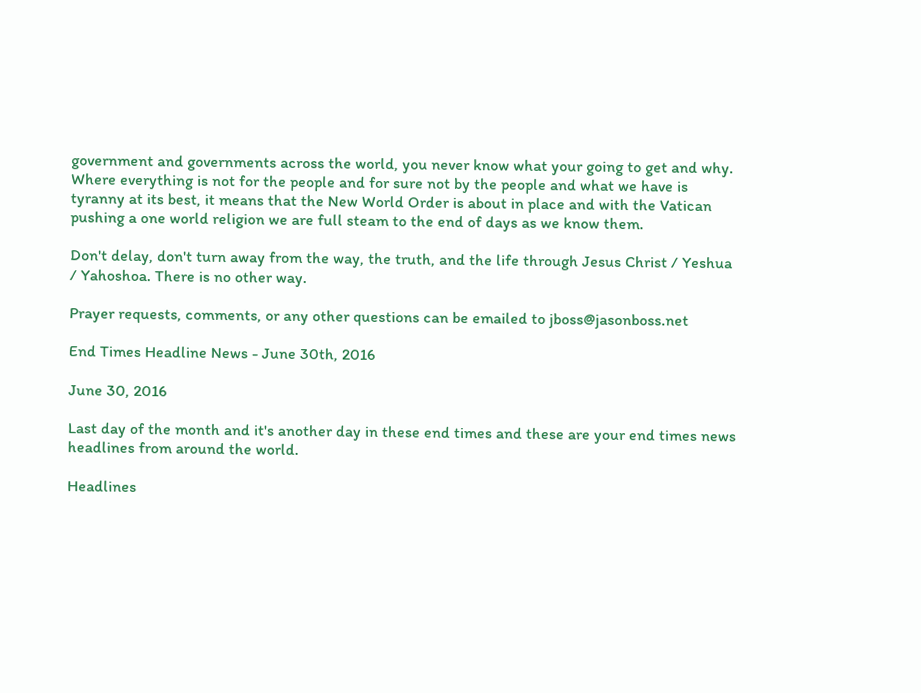government and governments across the world, you never know what your going to get and why. Where everything is not for the people and for sure not by the people and what we have is tyranny at its best, it means that the New World Order is about in place and with the Vatican pushing a one world religion we are full steam to the end of days as we know them.

Don't delay, don't turn away from the way, the truth, and the life through Jesus Christ / Yeshua / Yahoshoa. There is no other way.

Prayer requests, comments, or any other questions can be emailed to jboss@jasonboss.net

End Times Headline News - June 30th, 2016

June 30, 2016

Last day of the month and it's another day in these end times and these are your end times news headlines from around the world.

Headlines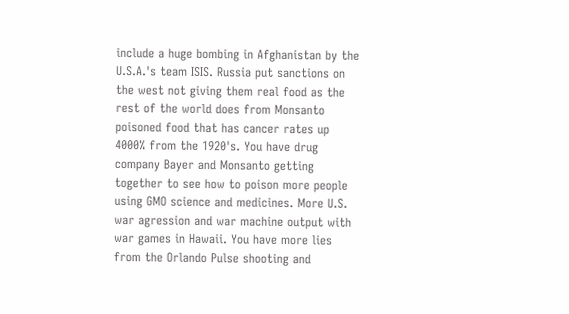include a huge bombing in Afghanistan by the U.S.A.'s team ISIS. Russia put sanctions on the west not giving them real food as the rest of the world does from Monsanto poisoned food that has cancer rates up 4000% from the 1920's. You have drug company Bayer and Monsanto getting together to see how to poison more people using GMO science and medicines. More U.S. war agression and war machine output with war games in Hawaii. You have more lies from the Orlando Pulse shooting and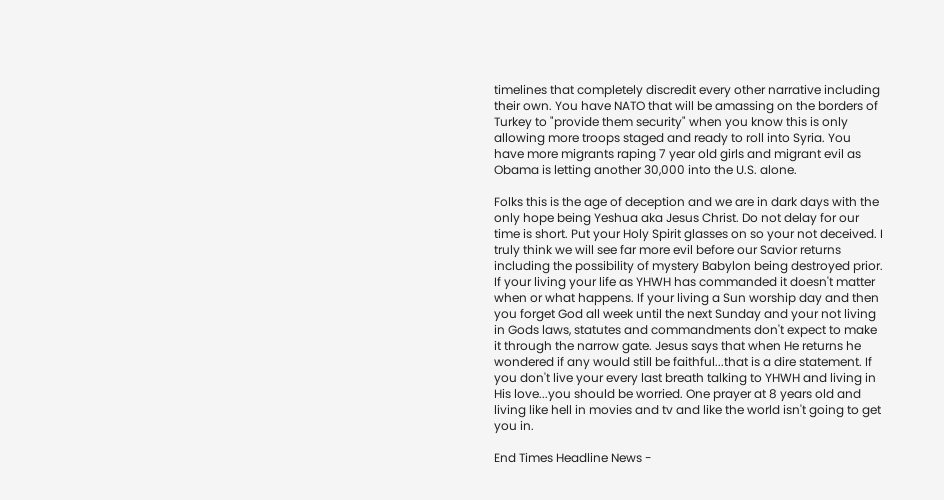timelines that completely discredit every other narrative including their own. You have NATO that will be amassing on the borders of Turkey to "provide them security" when you know this is only allowing more troops staged and ready to roll into Syria. You have more migrants raping 7 year old girls and migrant evil as Obama is letting another 30,000 into the U.S. alone.

Folks this is the age of deception and we are in dark days with the only hope being Yeshua aka Jesus Christ. Do not delay for our time is short. Put your Holy Spirit glasses on so your not deceived. I truly think we will see far more evil before our Savior returns including the possibility of mystery Babylon being destroyed prior. If your living your life as YHWH has commanded it doesn't matter when or what happens. If your living a Sun worship day and then you forget God all week until the next Sunday and your not living in Gods laws, statutes and commandments don't expect to make it through the narrow gate. Jesus says that when He returns he wondered if any would still be faithful...that is a dire statement. If you don't live your every last breath talking to YHWH and living in His love...you should be worried. One prayer at 8 years old and living like hell in movies and tv and like the world isn't going to get you in.

End Times Headline News -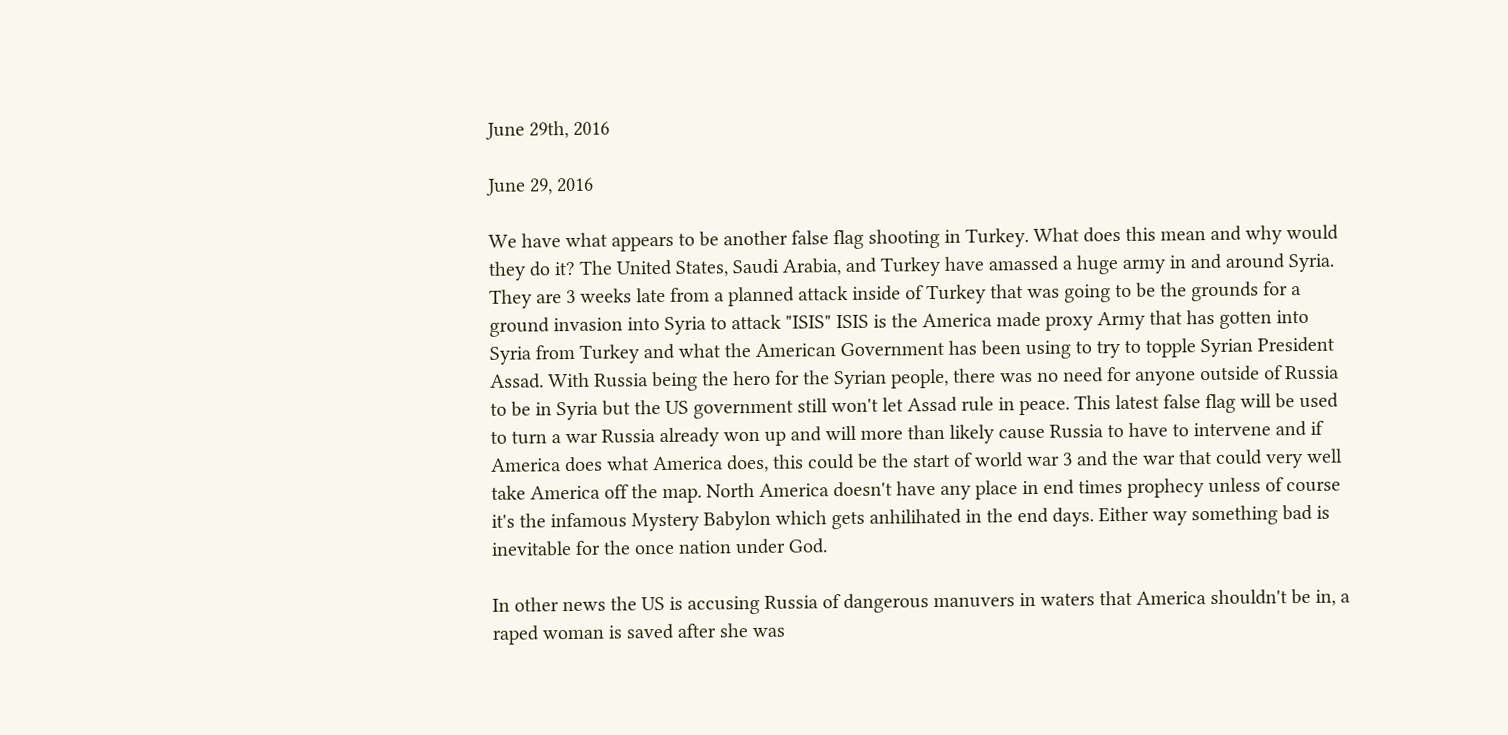June 29th, 2016

June 29, 2016

We have what appears to be another false flag shooting in Turkey. What does this mean and why would they do it? The United States, Saudi Arabia, and Turkey have amassed a huge army in and around Syria. They are 3 weeks late from a planned attack inside of Turkey that was going to be the grounds for a ground invasion into Syria to attack "ISIS" ISIS is the America made proxy Army that has gotten into Syria from Turkey and what the American Government has been using to try to topple Syrian President Assad. With Russia being the hero for the Syrian people, there was no need for anyone outside of Russia to be in Syria but the US government still won't let Assad rule in peace. This latest false flag will be used to turn a war Russia already won up and will more than likely cause Russia to have to intervene and if America does what America does, this could be the start of world war 3 and the war that could very well take America off the map. North America doesn't have any place in end times prophecy unless of course it's the infamous Mystery Babylon which gets anhilihated in the end days. Either way something bad is inevitable for the once nation under God.

In other news the US is accusing Russia of dangerous manuvers in waters that America shouldn't be in, a raped woman is saved after she was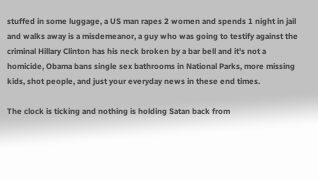stuffed in some luggage, a US man rapes 2 women and spends 1 night in jail and walks away is a misdemeanor, a guy who was going to testify against the criminal Hillary Clinton has his neck broken by a bar bell and it's not a homicide, Obama bans single sex bathrooms in National Parks, more missing kids, shot people, and just your everyday news in these end times.

The clock is ticking and nothing is holding Satan back from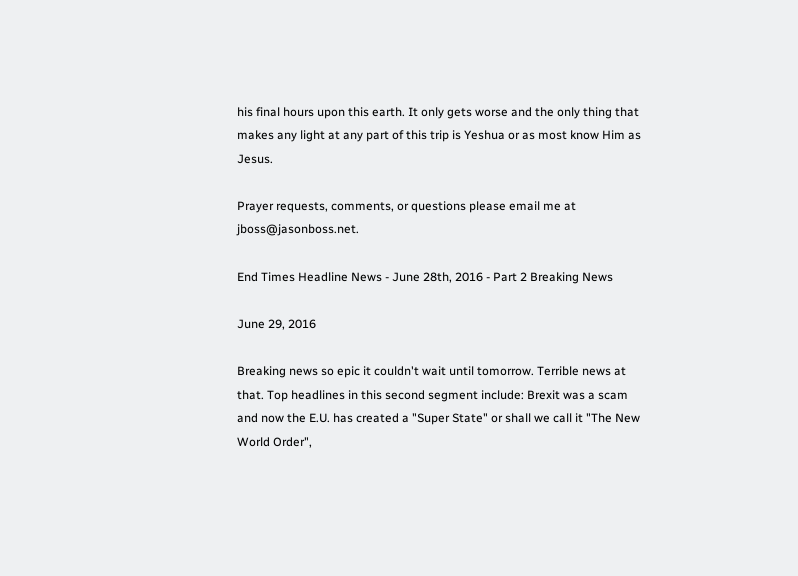his final hours upon this earth. It only gets worse and the only thing that makes any light at any part of this trip is Yeshua or as most know Him as Jesus.

Prayer requests, comments, or questions please email me at jboss@jasonboss.net.

End Times Headline News - June 28th, 2016 - Part 2 Breaking News

June 29, 2016

Breaking news so epic it couldn't wait until tomorrow. Terrible news at that. Top headlines in this second segment include: Brexit was a scam and now the E.U. has created a "Super State" or shall we call it "The New World Order",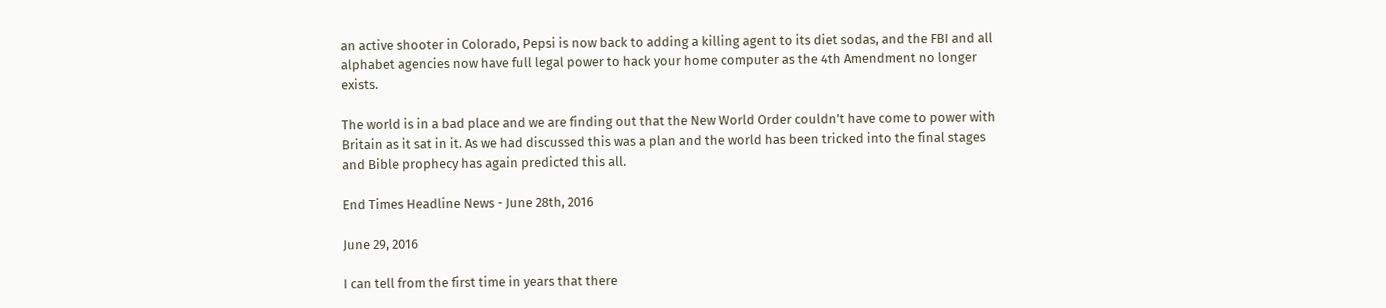an active shooter in Colorado, Pepsi is now back to adding a killing agent to its diet sodas, and the FBI and all alphabet agencies now have full legal power to hack your home computer as the 4th Amendment no longer exists.

The world is in a bad place and we are finding out that the New World Order couldn't have come to power with Britain as it sat in it. As we had discussed this was a plan and the world has been tricked into the final stages and Bible prophecy has again predicted this all.

End Times Headline News - June 28th, 2016

June 29, 2016

I can tell from the first time in years that there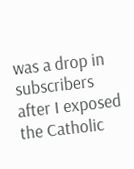was a drop in subscribers after I exposed the Catholic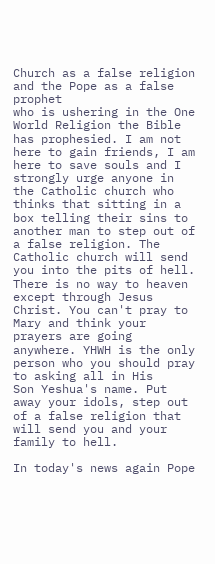Church as a false religion and the Pope as a false prophet
who is ushering in the One World Religion the Bible has prophesied. I am not here to gain friends, I am here to save souls and I strongly urge anyone in the Catholic church who thinks that sitting in a box telling their sins to another man to step out of a false religion. The Catholic church will send you into the pits of hell. There is no way to heaven except through Jesus Christ. You can't pray to Mary and think your prayers are going anywhere. YHWH is the only person who you should pray to asking all in His
Son Yeshua's name. Put away your idols, step out of a false religion that will send you and your family to hell.

In today's news again Pope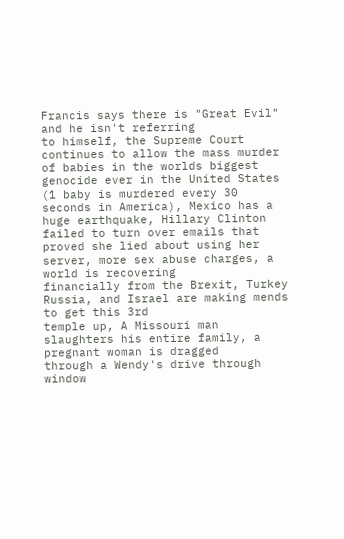Francis says there is "Great Evil" and he isn't referring
to himself, the Supreme Court continues to allow the mass murder of babies in the worlds biggest genocide ever in the United States (1 baby is murdered every 30 seconds in America), Mexico has a huge earthquake, Hillary Clinton failed to turn over emails that
proved she lied about using her server, more sex abuse charges, a world is recovering
financially from the Brexit, Turkey Russia, and Israel are making mends to get this 3rd
temple up, A Missouri man slaughters his entire family, a pregnant woman is dragged
through a Wendy's drive through window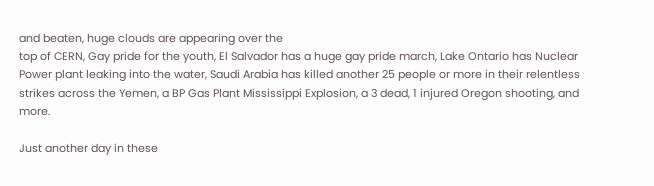and beaten, huge clouds are appearing over the
top of CERN, Gay pride for the youth, El Salvador has a huge gay pride march, Lake Ontario has Nuclear Power plant leaking into the water, Saudi Arabia has killed another 25 people or more in their relentless strikes across the Yemen, a BP Gas Plant Mississippi Explosion, a 3 dead, 1 injured Oregon shooting, and more.

Just another day in these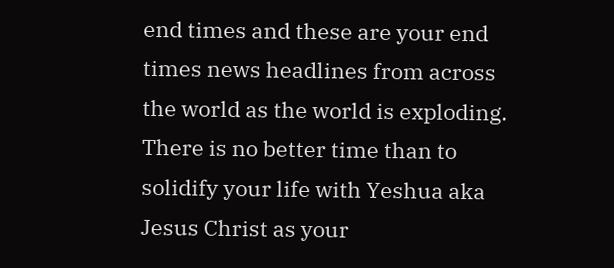end times and these are your end times news headlines from across the world as the world is exploding. There is no better time than to solidify your life with Yeshua aka Jesus Christ as your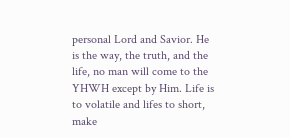personal Lord and Savior. He is the way, the truth, and the life, no man will come to the YHWH except by Him. Life is to volatile and lifes to short, make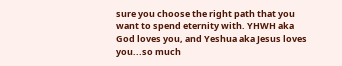sure you choose the right path that you want to spend eternity with. YHWH aka God loves you, and Yeshua aka Jesus loves you...so much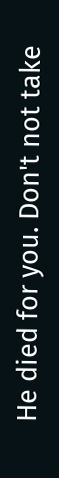He died for you. Don't not take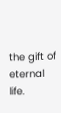the gift of eternal life.